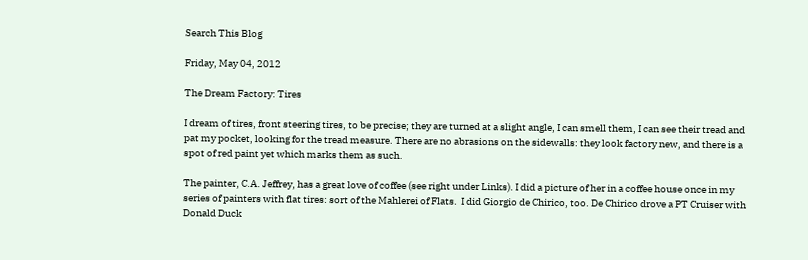Search This Blog

Friday, May 04, 2012

The Dream Factory: Tires

I dream of tires, front steering tires, to be precise; they are turned at a slight angle, I can smell them, I can see their tread and pat my pocket, looking for the tread measure. There are no abrasions on the sidewalls: they look factory new, and there is a spot of red paint yet which marks them as such.

The painter, C.A. Jeffrey, has a great love of coffee (see right under Links). I did a picture of her in a coffee house once in my series of painters with flat tires: sort of the Mahlerei of Flats.  I did Giorgio de Chirico, too. De Chirico drove a PT Cruiser with Donald Duck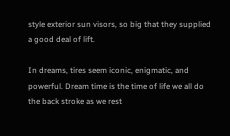style exterior sun visors, so big that they supplied a good deal of lift.

In dreams, tires seem iconic, enigmatic, and powerful. Dream time is the time of life we all do the back stroke as we rest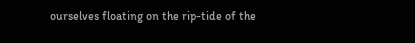ourselves floating on the rip-tide of the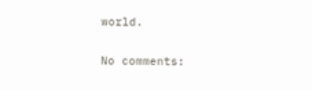world.

No comments: